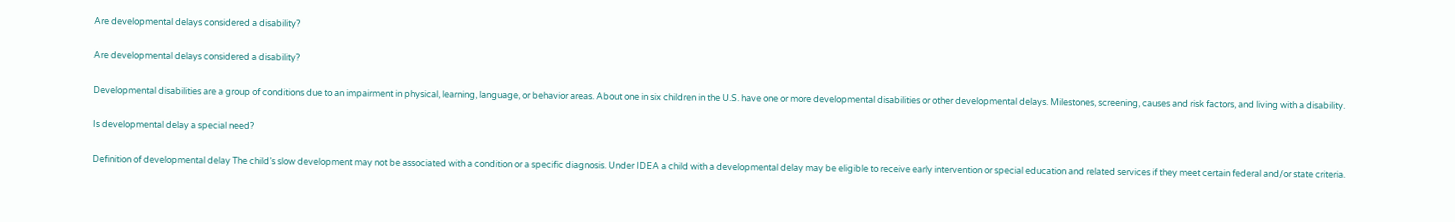Are developmental delays considered a disability?

Are developmental delays considered a disability?

Developmental disabilities are a group of conditions due to an impairment in physical, learning, language, or behavior areas. About one in six children in the U.S. have one or more developmental disabilities or other developmental delays. Milestones, screening, causes and risk factors, and living with a disability.

Is developmental delay a special need?

Definition of developmental delay The child’s slow development may not be associated with a condition or a specific diagnosis. Under IDEA a child with a developmental delay may be eligible to receive early intervention or special education and related services if they meet certain federal and/or state criteria.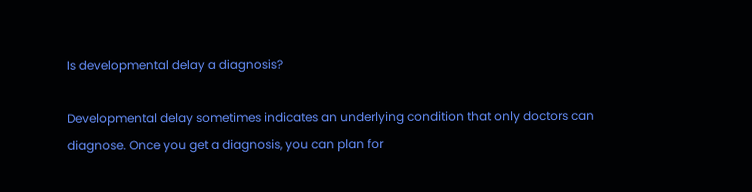Is developmental delay a diagnosis?

Developmental delay sometimes indicates an underlying condition that only doctors can diagnose. Once you get a diagnosis, you can plan for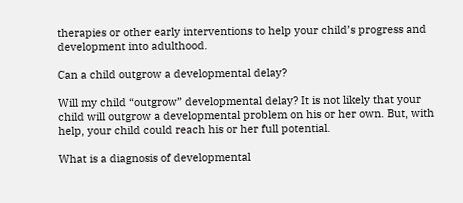therapies or other early interventions to help your child’s progress and development into adulthood.

Can a child outgrow a developmental delay?

Will my child “outgrow” developmental delay? It is not likely that your child will outgrow a developmental problem on his or her own. But, with help, your child could reach his or her full potential.

What is a diagnosis of developmental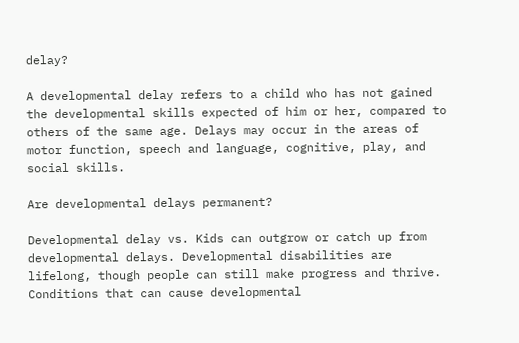delay?

A developmental delay refers to a child who has not gained the developmental skills expected of him or her, compared to others of the same age. Delays may occur in the areas of motor function, speech and language, cognitive, play, and social skills.

Are developmental delays permanent?

Developmental delay vs. Kids can outgrow or catch up from developmental delays. Developmental disabilities are lifelong, though people can still make progress and thrive. Conditions that can cause developmental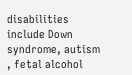disabilities include Down syndrome, autism , fetal alcohol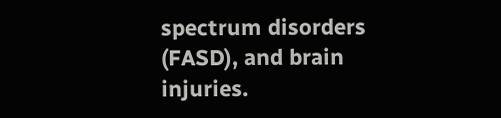spectrum disorders (FASD), and brain injuries.